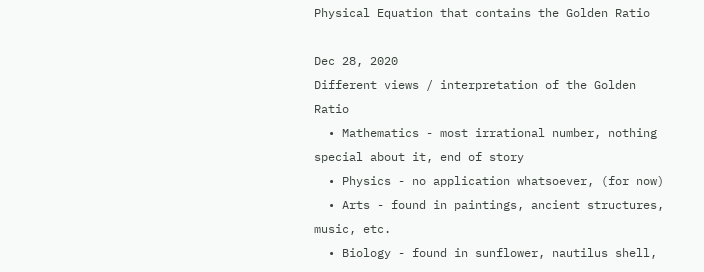Physical Equation that contains the Golden Ratio

Dec 28, 2020
Different views / interpretation of the Golden Ratio
  • Mathematics - most irrational number, nothing special about it, end of story
  • Physics - no application whatsoever, (for now)
  • Arts - found in paintings, ancient structures, music, etc.
  • Biology - found in sunflower, nautilus shell,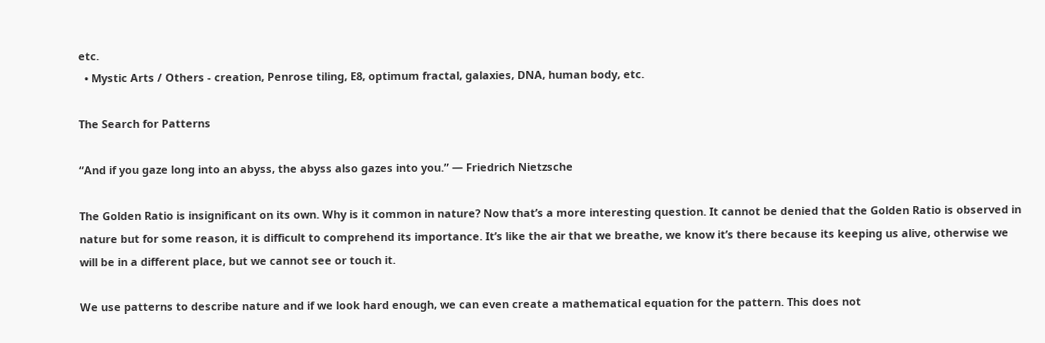etc.
  • Mystic Arts / Others - creation, Penrose tiling, E8, optimum fractal, galaxies, DNA, human body, etc.

The Search for Patterns

“And if you gaze long into an abyss, the abyss also gazes into you.” — Friedrich Nietzsche

The Golden Ratio is insignificant on its own. Why is it common in nature? Now that’s a more interesting question. It cannot be denied that the Golden Ratio is observed in nature but for some reason, it is difficult to comprehend its importance. It’s like the air that we breathe, we know it’s there because its keeping us alive, otherwise we will be in a different place, but we cannot see or touch it.

We use patterns to describe nature and if we look hard enough, we can even create a mathematical equation for the pattern. This does not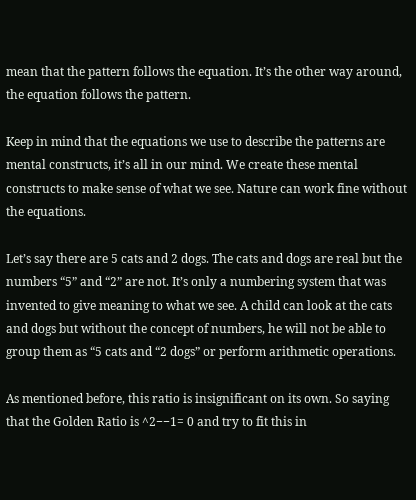mean that the pattern follows the equation. It’s the other way around, the equation follows the pattern.

Keep in mind that the equations we use to describe the patterns are mental constructs, it’s all in our mind. We create these mental constructs to make sense of what we see. Nature can work fine without the equations.

Let’s say there are 5 cats and 2 dogs. The cats and dogs are real but the numbers “5” and “2” are not. It’s only a numbering system that was invented to give meaning to what we see. A child can look at the cats and dogs but without the concept of numbers, he will not be able to group them as “5 cats and “2 dogs” or perform arithmetic operations.

As mentioned before, this ratio is insignificant on its own. So saying that the Golden Ratio is ^2−−1= 0 and try to fit this in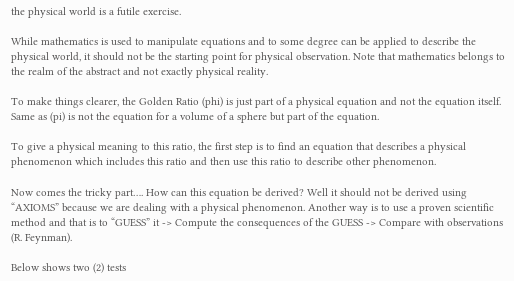the physical world is a futile exercise.

While mathematics is used to manipulate equations and to some degree can be applied to describe the physical world, it should not be the starting point for physical observation. Note that mathematics belongs to the realm of the abstract and not exactly physical reality.

To make things clearer, the Golden Ratio (phi) is just part of a physical equation and not the equation itself. Same as (pi) is not the equation for a volume of a sphere but part of the equation.

To give a physical meaning to this ratio, the first step is to find an equation that describes a physical phenomenon which includes this ratio and then use this ratio to describe other phenomenon.

Now comes the tricky part…. How can this equation be derived? Well it should not be derived using “AXIOMS” because we are dealing with a physical phenomenon. Another way is to use a proven scientific method and that is to “GUESS” it -> Compute the consequences of the GUESS -> Compare with observations (R. Feynman).

Below shows two (2) tests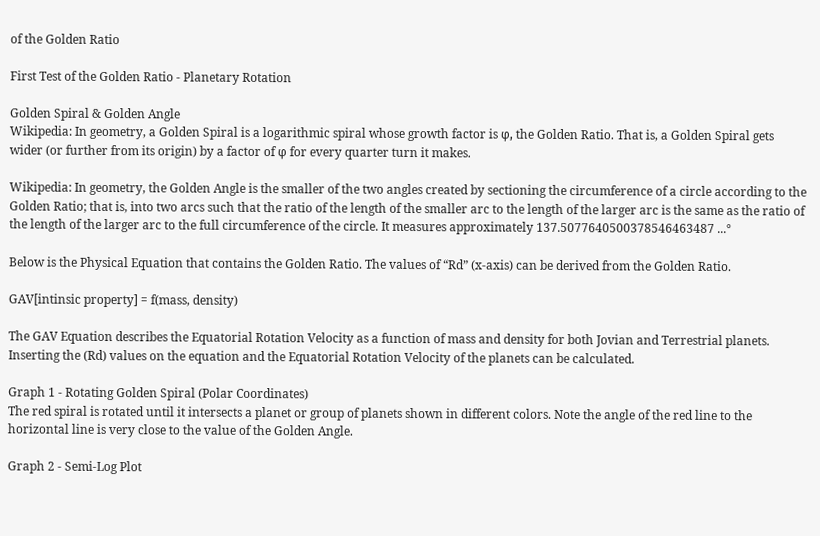of the Golden Ratio

First Test of the Golden Ratio - Planetary Rotation

Golden Spiral & Golden Angle
Wikipedia: In geometry, a Golden Spiral is a logarithmic spiral whose growth factor is φ, the Golden Ratio. That is, a Golden Spiral gets wider (or further from its origin) by a factor of φ for every quarter turn it makes.

Wikipedia: In geometry, the Golden Angle is the smaller of the two angles created by sectioning the circumference of a circle according to the Golden Ratio; that is, into two arcs such that the ratio of the length of the smaller arc to the length of the larger arc is the same as the ratio of the length of the larger arc to the full circumference of the circle. It measures approximately 137.5077640500378546463487 ...°

Below is the Physical Equation that contains the Golden Ratio. The values of “Rd” (x-axis) can be derived from the Golden Ratio.

GAV[intinsic property] = f(mass, density)

The GAV Equation describes the Equatorial Rotation Velocity as a function of mass and density for both Jovian and Terrestrial planets. Inserting the (Rd) values on the equation and the Equatorial Rotation Velocity of the planets can be calculated.

Graph 1 - Rotating Golden Spiral (Polar Coordinates)
The red spiral is rotated until it intersects a planet or group of planets shown in different colors. Note the angle of the red line to the horizontal line is very close to the value of the Golden Angle.

Graph 2 - Semi-Log Plot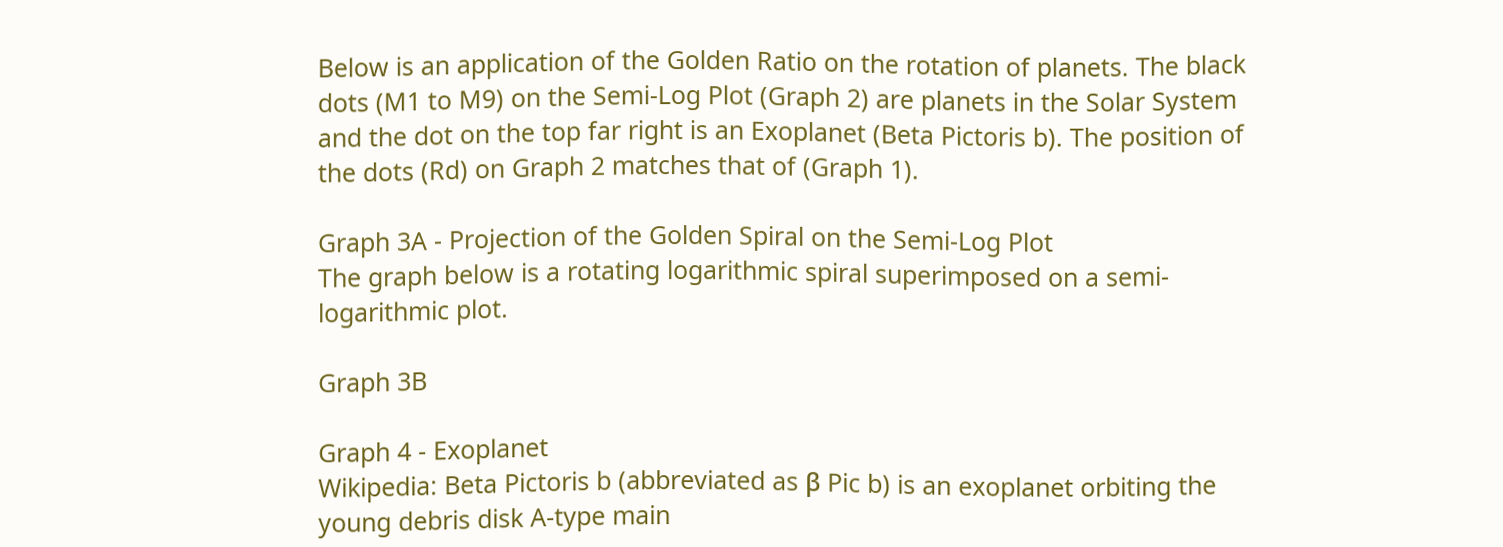Below is an application of the Golden Ratio on the rotation of planets. The black dots (M1 to M9) on the Semi-Log Plot (Graph 2) are planets in the Solar System and the dot on the top far right is an Exoplanet (Beta Pictoris b). The position of the dots (Rd) on Graph 2 matches that of (Graph 1).

Graph 3A - Projection of the Golden Spiral on the Semi-Log Plot
The graph below is a rotating logarithmic spiral superimposed on a semi-logarithmic plot.

Graph 3B

Graph 4 - Exoplanet
Wikipedia: Beta Pictoris b (abbreviated as β Pic b) is an exoplanet orbiting the young debris disk A-type main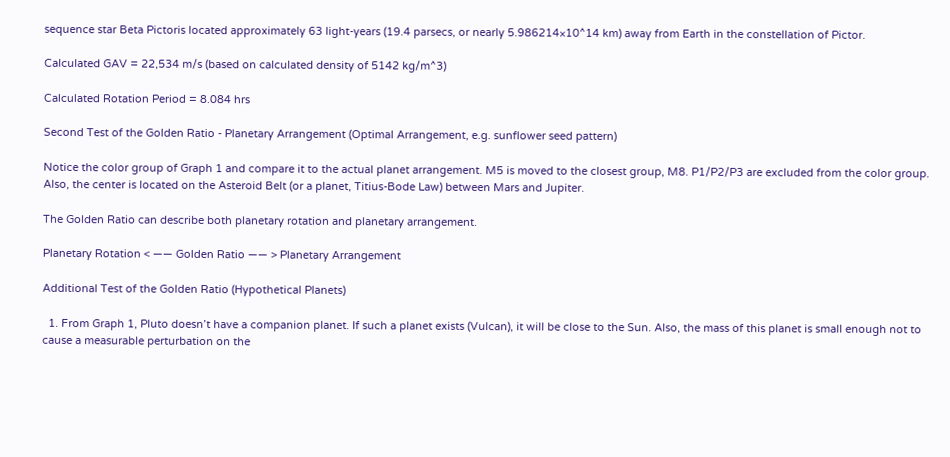sequence star Beta Pictoris located approximately 63 light-years (19.4 parsecs, or nearly 5.986214×10^14 km) away from Earth in the constellation of Pictor.

Calculated GAV = 22,534 m/s (based on calculated density of 5142 kg/m^3)

Calculated Rotation Period = 8.084 hrs

Second Test of the Golden Ratio - Planetary Arrangement (Optimal Arrangement, e.g. sunflower seed pattern)

Notice the color group of Graph 1 and compare it to the actual planet arrangement. M5 is moved to the closest group, M8. P1/P2/P3 are excluded from the color group. Also, the center is located on the Asteroid Belt (or a planet, Titius-Bode Law) between Mars and Jupiter.

The Golden Ratio can describe both planetary rotation and planetary arrangement.

Planetary Rotation < —— Golden Ratio —— > Planetary Arrangement

Additional Test of the Golden Ratio (Hypothetical Planets)

  1. From Graph 1, Pluto doesn’t have a companion planet. If such a planet exists (Vulcan), it will be close to the Sun. Also, the mass of this planet is small enough not to cause a measurable perturbation on the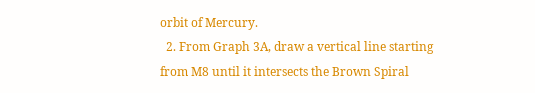orbit of Mercury.
  2. From Graph 3A, draw a vertical line starting from M8 until it intersects the Brown Spiral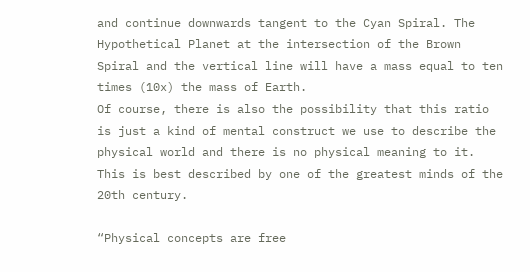and continue downwards tangent to the Cyan Spiral. The Hypothetical Planet at the intersection of the Brown Spiral and the vertical line will have a mass equal to ten times (10x) the mass of Earth.
Of course, there is also the possibility that this ratio is just a kind of mental construct we use to describe the physical world and there is no physical meaning to it. This is best described by one of the greatest minds of the 20th century.

“Physical concepts are free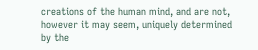creations of the human mind, and are not, however it may seem, uniquely determined by the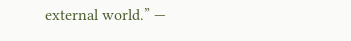external world.” —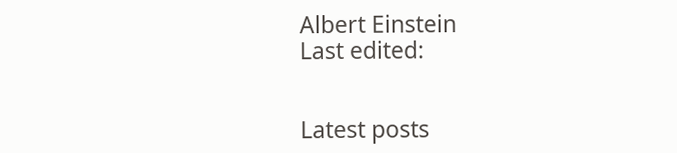Albert Einstein
Last edited:


Latest posts